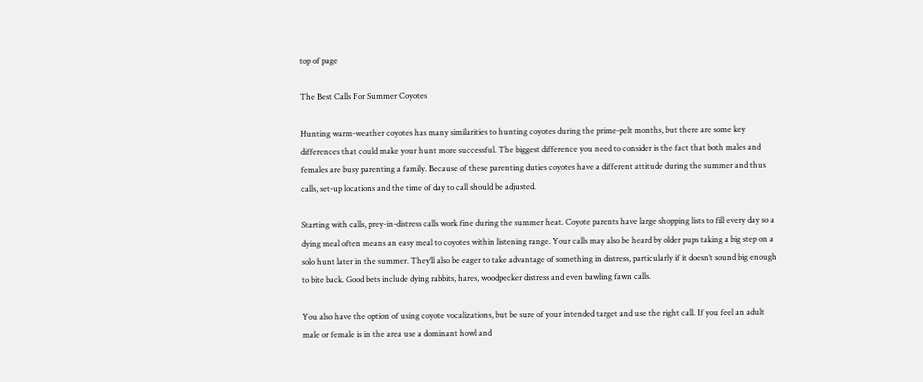top of page

The Best Calls For Summer Coyotes

Hunting warm-weather coyotes has many similarities to hunting coyotes during the prime-pelt months, but there are some key differences that could make your hunt more successful. The biggest difference you need to consider is the fact that both males and females are busy parenting a family. Because of these parenting duties coyotes have a different attitude during the summer and thus calls, set-up locations and the time of day to call should be adjusted.

Starting with calls, prey-in-distress calls work fine during the summer heat. Coyote parents have large shopping lists to fill every day so a dying meal often means an easy meal to coyotes within listening range. Your calls may also be heard by older pups taking a big step on a solo hunt later in the summer. They’ll also be eager to take advantage of something in distress, particularly if it doesn’t sound big enough to bite back. Good bets include dying rabbits, hares, woodpecker distress and even bawling fawn calls.

You also have the option of using coyote vocalizations, but be sure of your intended target and use the right call. If you feel an adult male or female is in the area use a dominant howl and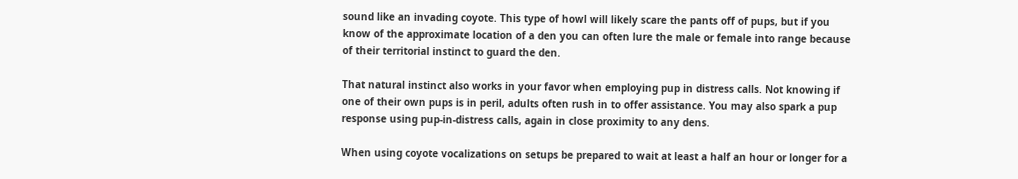sound like an invading coyote. This type of howl will likely scare the pants off of pups, but if you know of the approximate location of a den you can often lure the male or female into range because of their territorial instinct to guard the den.

That natural instinct also works in your favor when employing pup in distress calls. Not knowing if one of their own pups is in peril, adults often rush in to offer assistance. You may also spark a pup response using pup-in-distress calls, again in close proximity to any dens.

When using coyote vocalizations on setups be prepared to wait at least a half an hour or longer for a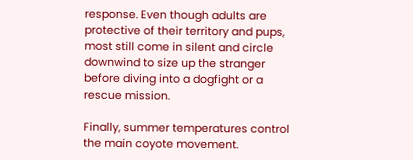response. Even though adults are protective of their territory and pups, most still come in silent and circle downwind to size up the stranger before diving into a dogfight or a rescue mission.

Finally, summer temperatures control the main coyote movement.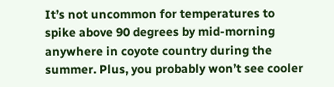It’s not uncommon for temperatures to spike above 90 degrees by mid-morning anywhere in coyote country during the summer. Plus, you probably won’t see cooler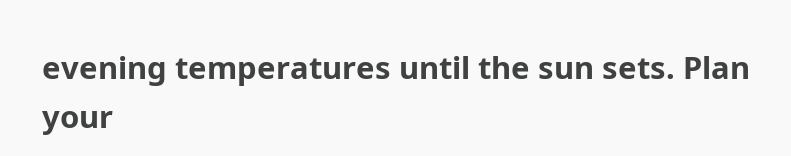evening temperatures until the sun sets. Plan your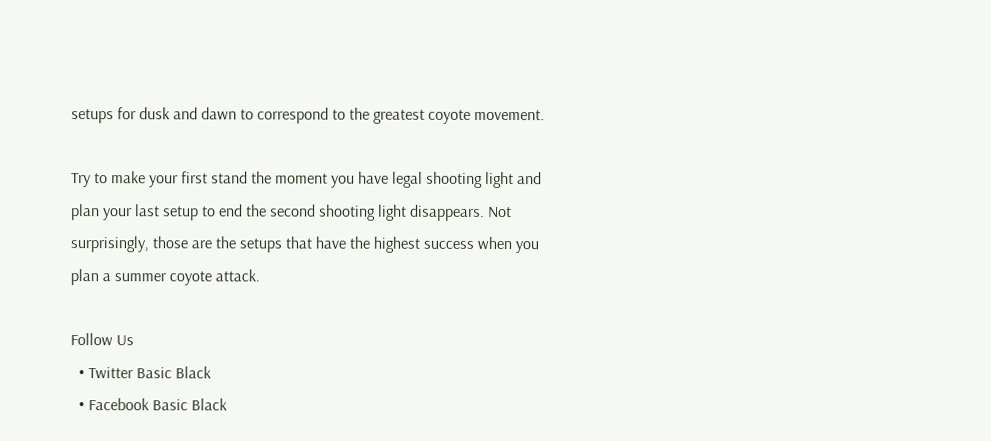setups for dusk and dawn to correspond to the greatest coyote movement.

Try to make your first stand the moment you have legal shooting light and plan your last setup to end the second shooting light disappears. Not surprisingly, those are the setups that have the highest success when you plan a summer coyote attack.

Follow Us
  • Twitter Basic Black
  • Facebook Basic Black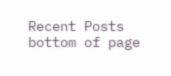Recent Posts
bottom of page